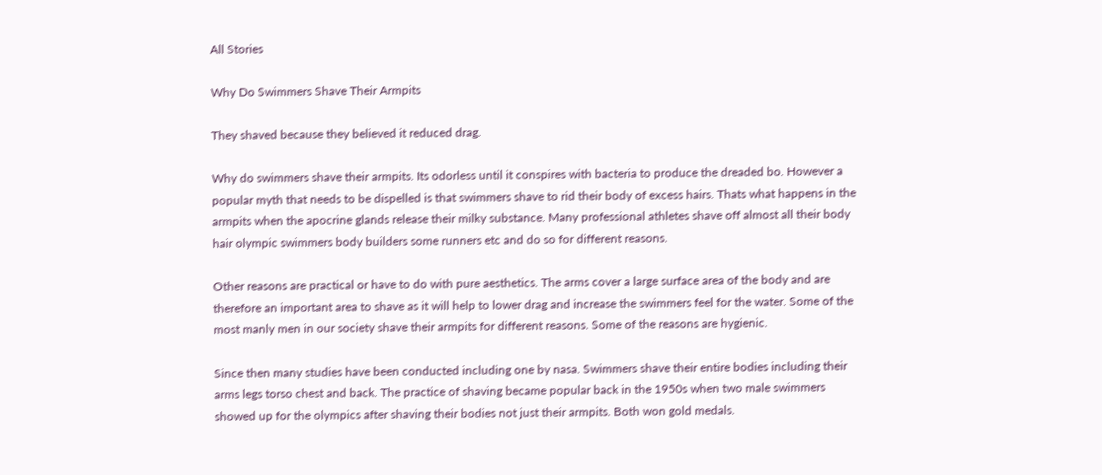All Stories

Why Do Swimmers Shave Their Armpits

They shaved because they believed it reduced drag.

Why do swimmers shave their armpits. Its odorless until it conspires with bacteria to produce the dreaded bo. However a popular myth that needs to be dispelled is that swimmers shave to rid their body of excess hairs. Thats what happens in the armpits when the apocrine glands release their milky substance. Many professional athletes shave off almost all their body hair olympic swimmers body builders some runners etc and do so for different reasons.

Other reasons are practical or have to do with pure aesthetics. The arms cover a large surface area of the body and are therefore an important area to shave as it will help to lower drag and increase the swimmers feel for the water. Some of the most manly men in our society shave their armpits for different reasons. Some of the reasons are hygienic.

Since then many studies have been conducted including one by nasa. Swimmers shave their entire bodies including their arms legs torso chest and back. The practice of shaving became popular back in the 1950s when two male swimmers showed up for the olympics after shaving their bodies not just their armpits. Both won gold medals.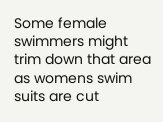Some female swimmers might trim down that area as womens swim suits are cut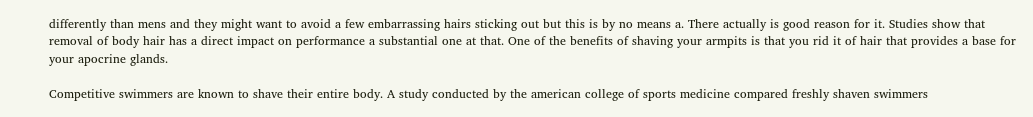differently than mens and they might want to avoid a few embarrassing hairs sticking out but this is by no means a. There actually is good reason for it. Studies show that removal of body hair has a direct impact on performance a substantial one at that. One of the benefits of shaving your armpits is that you rid it of hair that provides a base for your apocrine glands.

Competitive swimmers are known to shave their entire body. A study conducted by the american college of sports medicine compared freshly shaven swimmers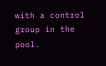with a control group in the pool.